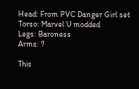Head: From PVC Danger Girl set
Torso: Marvel U modded
Legs: Baroness
Arms: ?

This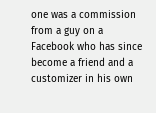one was a commission from a guy on a Facebook who has since become a friend and a customizer in his own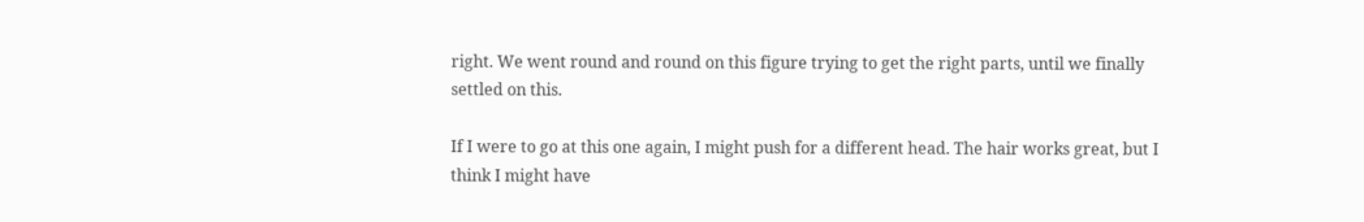right. We went round and round on this figure trying to get the right parts, until we finally settled on this.

If I were to go at this one again, I might push for a different head. The hair works great, but I think I might have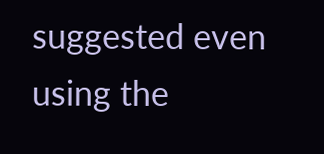suggested even using the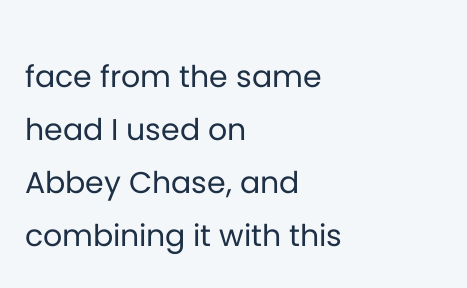face from the same head I used on Abbey Chase, and combining it with this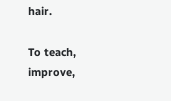hair.

To teach, improve,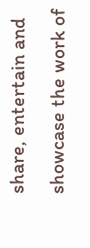share, entertain and showcase the work of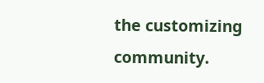the customizing community.